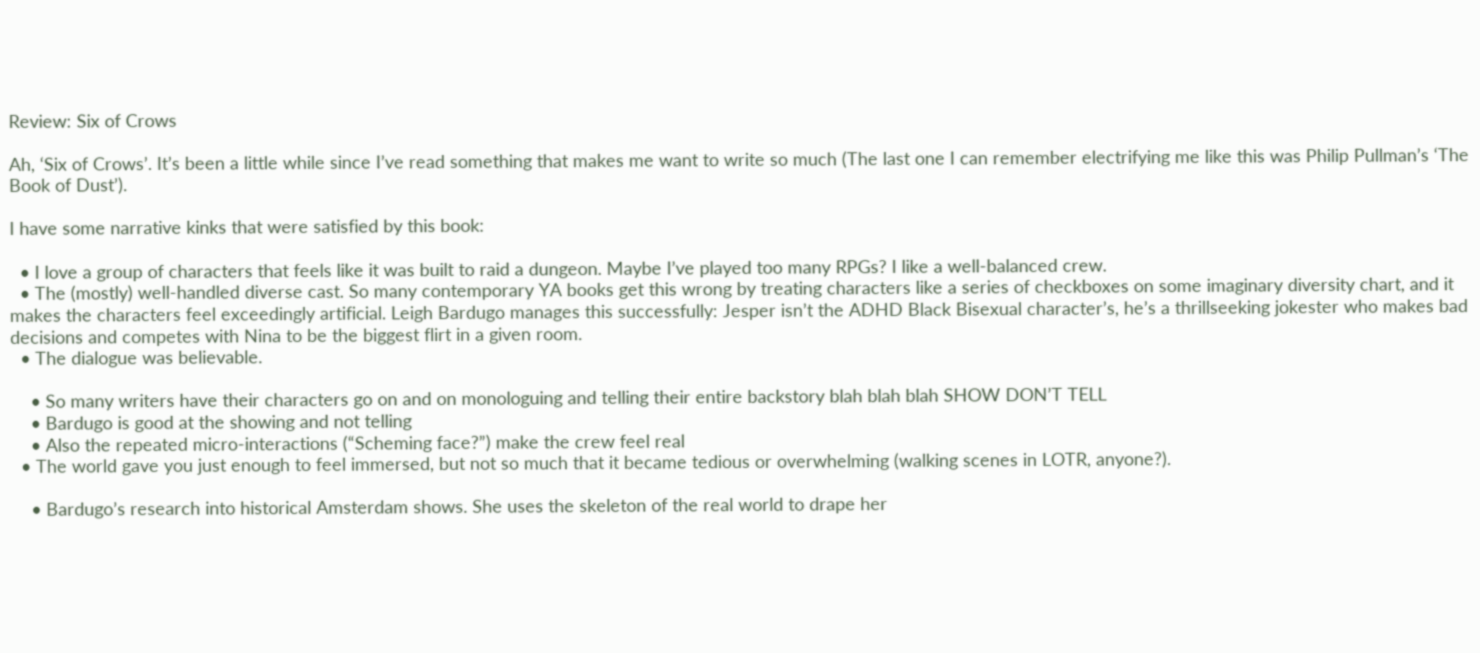Review: Six of Crows

Ah, ‘Six of Crows’. It’s been a little while since I’ve read something that makes me want to write so much (The last one I can remember electrifying me like this was Philip Pullman’s ‘The Book of Dust’).

I have some narrative kinks that were satisfied by this book:

  • I love a group of characters that feels like it was built to raid a dungeon. Maybe I’ve played too many RPGs? I like a well-balanced crew.
  • The (mostly) well-handled diverse cast. So many contemporary YA books get this wrong by treating characters like a series of checkboxes on some imaginary diversity chart, and it makes the characters feel exceedingly artificial. Leigh Bardugo manages this successfully: Jesper isn’t the ADHD Black Bisexual character’s, he’s a thrillseeking jokester who makes bad decisions and competes with Nina to be the biggest flirt in a given room.
  • The dialogue was believable.

    • So many writers have their characters go on and on monologuing and telling their entire backstory blah blah blah SHOW DON’T TELL
    • Bardugo is good at the showing and not telling
    • Also the repeated micro-interactions (“Scheming face?”) make the crew feel real
  • The world gave you just enough to feel immersed, but not so much that it became tedious or overwhelming (walking scenes in LOTR, anyone?).

    • Bardugo’s research into historical Amsterdam shows. She uses the skeleton of the real world to drape her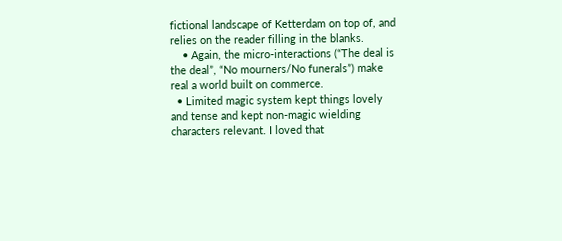fictional landscape of Ketterdam on top of, and relies on the reader filling in the blanks.
    • Again, the micro-interactions (“The deal is the deal”, “No mourners/No funerals”) make real a world built on commerce.
  • Limited magic system kept things lovely and tense and kept non-magic wielding characters relevant. I loved that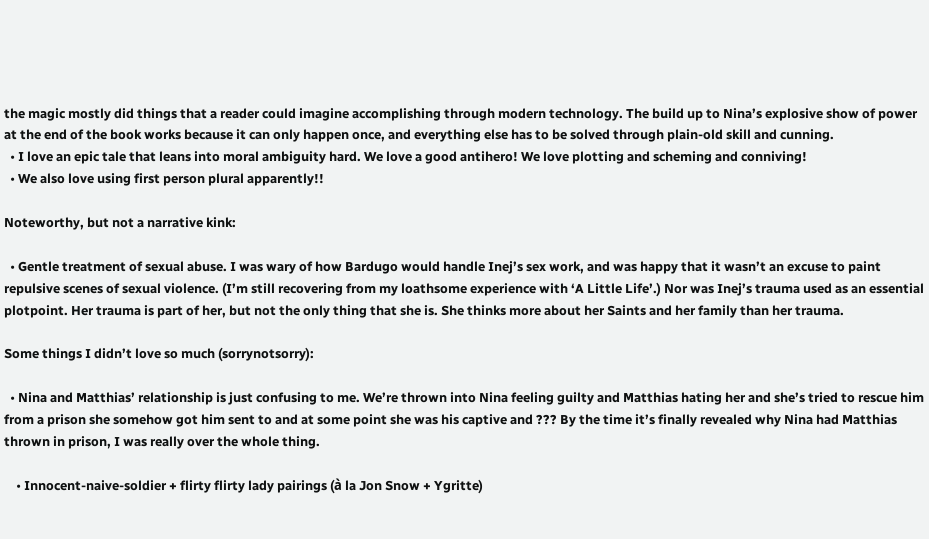the magic mostly did things that a reader could imagine accomplishing through modern technology. The build up to Nina’s explosive show of power at the end of the book works because it can only happen once, and everything else has to be solved through plain-old skill and cunning.
  • I love an epic tale that leans into moral ambiguity hard. We love a good antihero! We love plotting and scheming and conniving!
  • We also love using first person plural apparently!!

Noteworthy, but not a narrative kink:

  • Gentle treatment of sexual abuse. I was wary of how Bardugo would handle Inej’s sex work, and was happy that it wasn’t an excuse to paint repulsive scenes of sexual violence. (I’m still recovering from my loathsome experience with ‘A Little Life’.) Nor was Inej’s trauma used as an essential plotpoint. Her trauma is part of her, but not the only thing that she is. She thinks more about her Saints and her family than her trauma.

Some things I didn’t love so much (sorrynotsorry):

  • Nina and Matthias’ relationship is just confusing to me. We’re thrown into Nina feeling guilty and Matthias hating her and she’s tried to rescue him from a prison she somehow got him sent to and at some point she was his captive and ??? By the time it’s finally revealed why Nina had Matthias thrown in prison, I was really over the whole thing.

    • Innocent-naive-soldier + flirty flirty lady pairings (à la Jon Snow + Ygritte)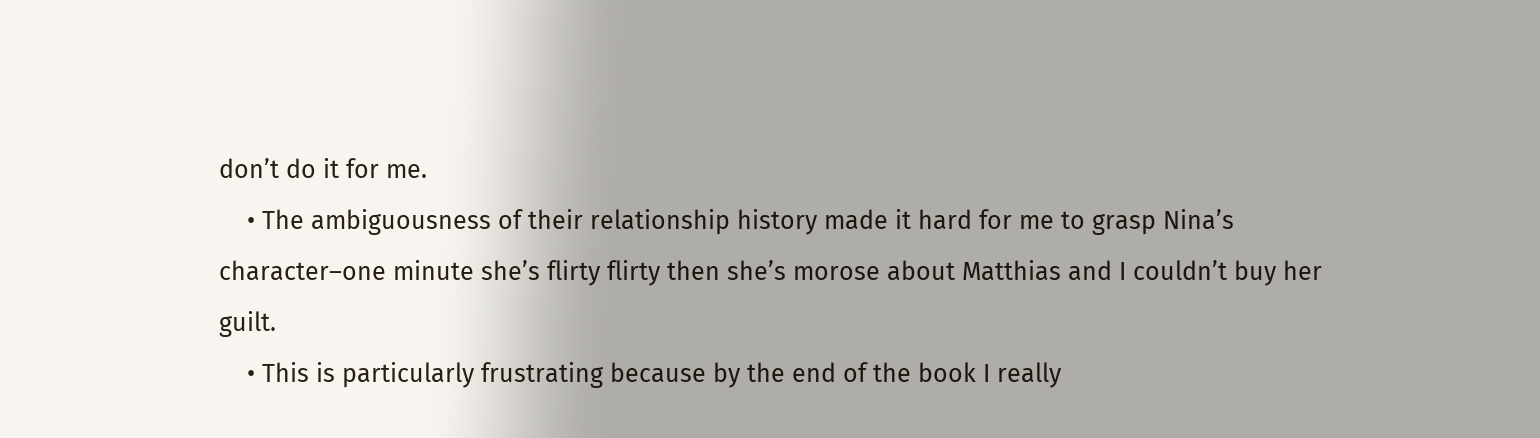don’t do it for me.
    • The ambiguousness of their relationship history made it hard for me to grasp Nina’s character–one minute she’s flirty flirty then she’s morose about Matthias and I couldn’t buy her guilt.
    • This is particularly frustrating because by the end of the book I really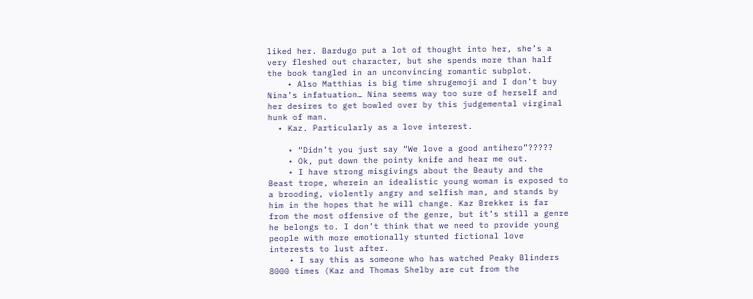liked her. Bardugo put a lot of thought into her, she’s a very fleshed out character, but she spends more than half the book tangled in an unconvincing romantic subplot.
    • Also Matthias is big time shrugemoji and I don’t buy Nina’s infatuation… Nina seems way too sure of herself and her desires to get bowled over by this judgemental virginal hunk of man.
  • Kaz. Particularly as a love interest.

    • “Didn’t you just say “We love a good antihero”?????
    • Ok, put down the pointy knife and hear me out.
    • I have strong misgivings about the Beauty and the Beast trope, wherein an idealistic young woman is exposed to a brooding, violently angry and selfish man, and stands by him in the hopes that he will change. Kaz Brekker is far from the most offensive of the genre, but it’s still a genre he belongs to. I don’t think that we need to provide young people with more emotionally stunted fictional love interests to lust after.
    • I say this as someone who has watched Peaky Blinders 8000 times (Kaz and Thomas Shelby are cut from the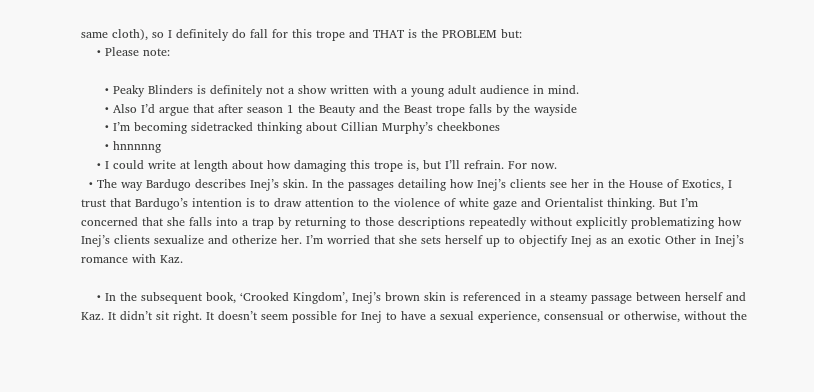same cloth), so I definitely do fall for this trope and THAT is the PROBLEM but:
    • Please note:

      • Peaky Blinders is definitely not a show written with a young adult audience in mind.
      • Also I’d argue that after season 1 the Beauty and the Beast trope falls by the wayside
      • I’m becoming sidetracked thinking about Cillian Murphy’s cheekbones
      • hnnnnng
    • I could write at length about how damaging this trope is, but I’ll refrain. For now.
  • The way Bardugo describes Inej’s skin. In the passages detailing how Inej’s clients see her in the House of Exotics, I trust that Bardugo’s intention is to draw attention to the violence of white gaze and Orientalist thinking. But I’m concerned that she falls into a trap by returning to those descriptions repeatedly without explicitly problematizing how Inej’s clients sexualize and otherize her. I’m worried that she sets herself up to objectify Inej as an exotic Other in Inej’s romance with Kaz.

    • In the subsequent book, ‘Crooked Kingdom’, Inej’s brown skin is referenced in a steamy passage between herself and Kaz. It didn’t sit right. It doesn’t seem possible for Inej to have a sexual experience, consensual or otherwise, without the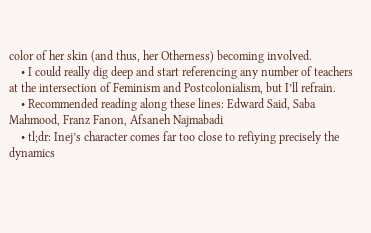color of her skin (and thus, her Otherness) becoming involved.
    • I could really dig deep and start referencing any number of teachers at the intersection of Feminism and Postcolonialism, but I’ll refrain.
    • Recommended reading along these lines: Edward Said, Saba Mahmood, Franz Fanon, Afsaneh Najmabadi
    • tl;dr: Inej’s character comes far too close to refiying precisely the dynamics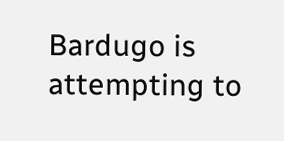Bardugo is attempting to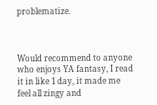problematize.



Would recommend to anyone who enjoys YA fantasy, I read it in like 1 day, it made me feel all zingy and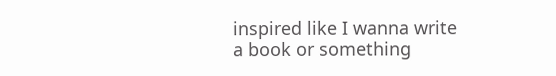inspired like I wanna write a book or something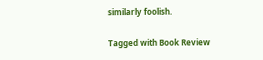similarly foolish.

Tagged with Book Review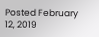Posted February 12, 2019